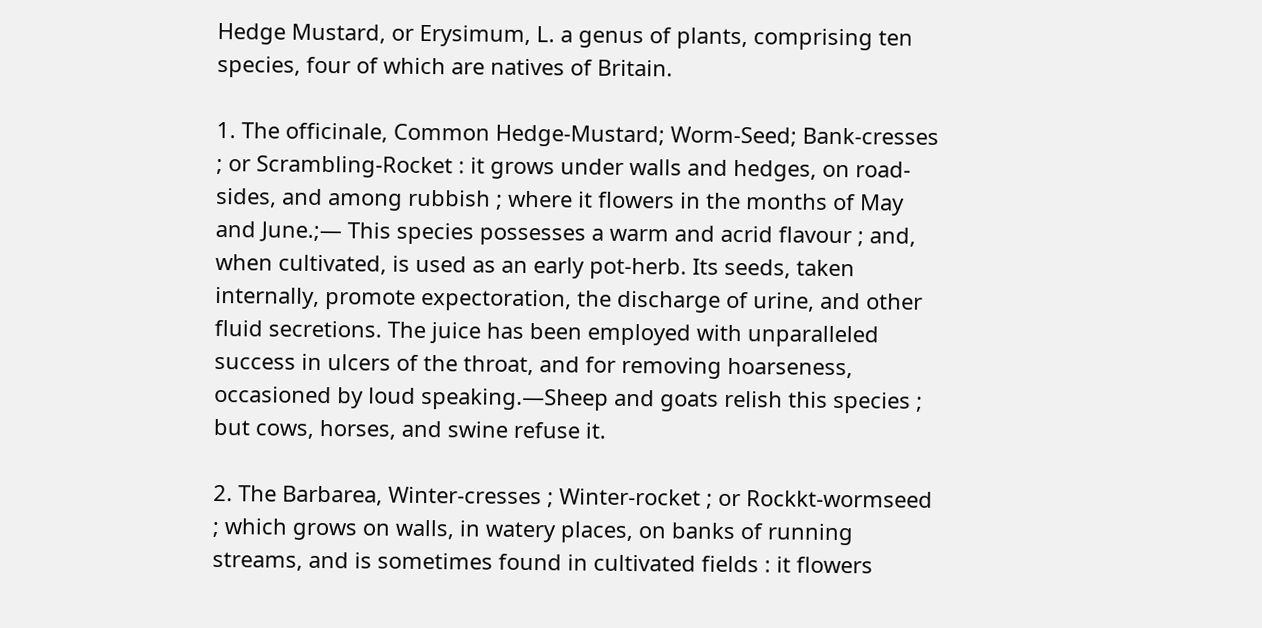Hedge Mustard, or Erysimum, L. a genus of plants, comprising ten species, four of which are natives of Britain.

1. The officinale, Common Hedge-Mustard; Worm-Seed; Bank-cresses ; or Scrambling-Rocket : it grows under walls and hedges, on road-sides, and among rubbish ; where it flowers in the months of May and June.;— This species possesses a warm and acrid flavour ; and, when cultivated, is used as an early pot-herb. Its seeds, taken internally, promote expectoration, the discharge of urine, and other fluid secretions. The juice has been employed with unparalleled success in ulcers of the throat, and for removing hoarseness, occasioned by loud speaking.—Sheep and goats relish this species ; but cows, horses, and swine refuse it.

2. The Barbarea, Winter-cresses ; Winter-rocket ; or Rockkt-wormseed ; which grows on walls, in watery places, on banks of running streams, and is sometimes found in cultivated fields : it flowers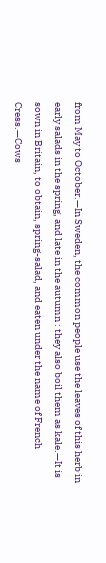from May to October.—In Sweden, the common people use the leaves of this herb in early salads in the spring, and late in the autumn : they also boil them as kale.—It is sown in Britain, to obtain, spring-salad, and eaten under the name of French Cress.—Cows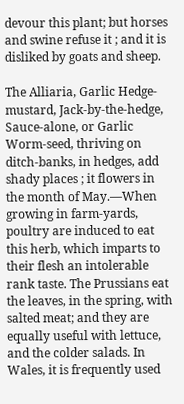devour this plant; but horses and swine refuse it ; and it is disliked by goats and sheep.

The Alliaria, Garlic Hedge-mustard, Jack-by-the-hedge, Sauce-alone, or Garlic Worm-seed, thriving on ditch-banks, in hedges, add shady places ; it flowers in the month of May.—When growing in farm-yards, poultry are induced to eat this herb, which imparts to their flesh an intolerable rank taste. The Prussians eat the leaves, in the spring, with salted meat; and they are equally useful with lettuce, and the colder salads. In Wales, it is frequently used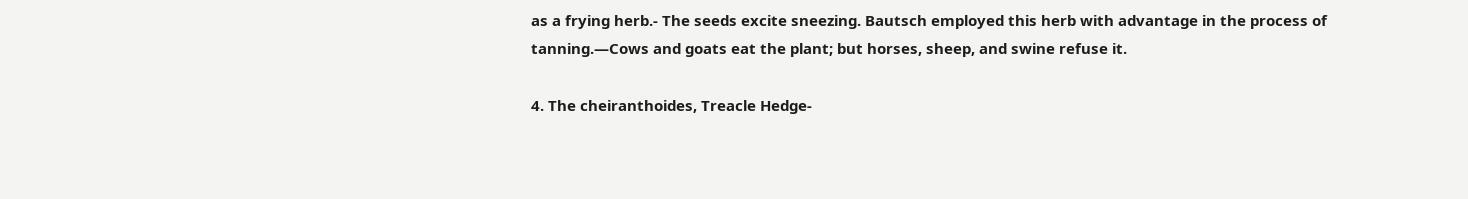as a frying herb.- The seeds excite sneezing. Bautsch employed this herb with advantage in the process of tanning.—Cows and goats eat the plant; but horses, sheep, and swine refuse it.

4. The cheiranthoides, Treacle Hedge-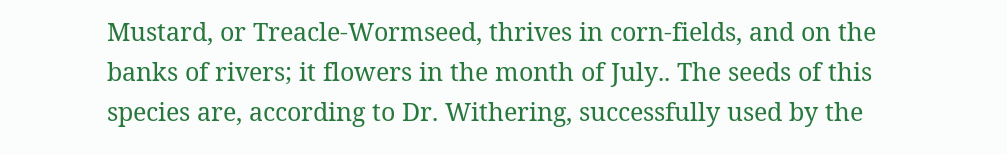Mustard, or Treacle-Wormseed, thrives in corn-fields, and on the banks of rivers; it flowers in the month of July.. The seeds of this species are, according to Dr. Withering, successfully used by the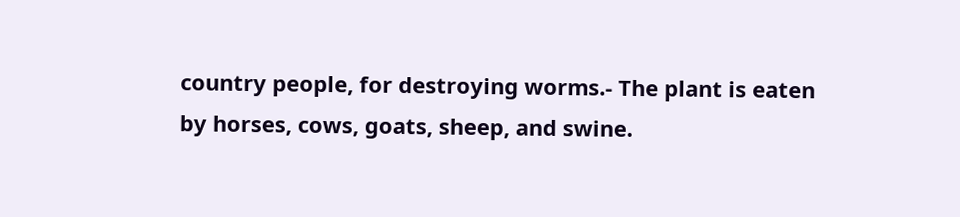country people, for destroying worms.- The plant is eaten by horses, cows, goats, sheep, and swine.